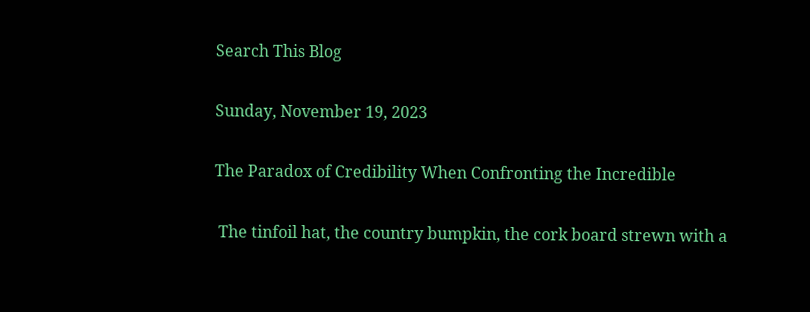Search This Blog

Sunday, November 19, 2023

The Paradox of Credibility When Confronting the Incredible

 The tinfoil hat, the country bumpkin, the cork board strewn with a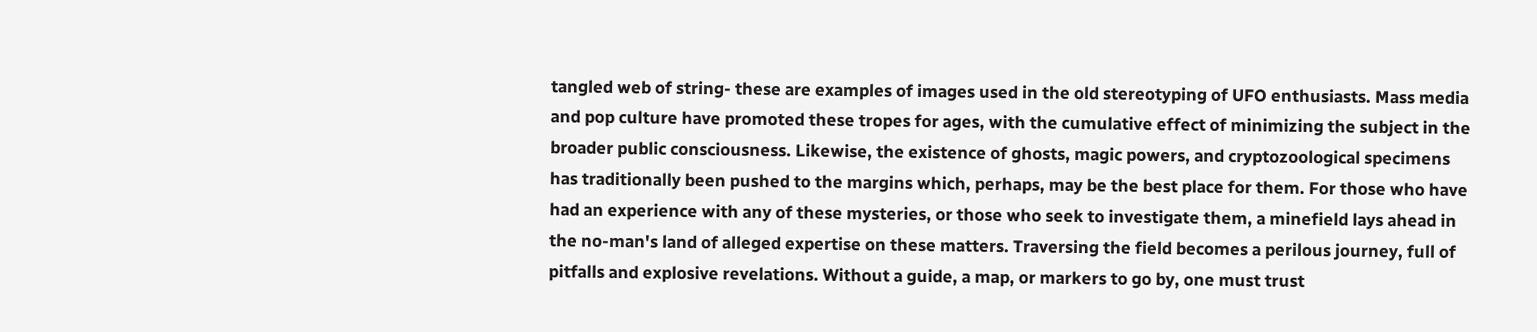tangled web of string- these are examples of images used in the old stereotyping of UFO enthusiasts. Mass media and pop culture have promoted these tropes for ages, with the cumulative effect of minimizing the subject in the broader public consciousness. Likewise, the existence of ghosts, magic powers, and cryptozoological specimens has traditionally been pushed to the margins which, perhaps, may be the best place for them. For those who have had an experience with any of these mysteries, or those who seek to investigate them, a minefield lays ahead in the no-man's land of alleged expertise on these matters. Traversing the field becomes a perilous journey, full of pitfalls and explosive revelations. Without a guide, a map, or markers to go by, one must trust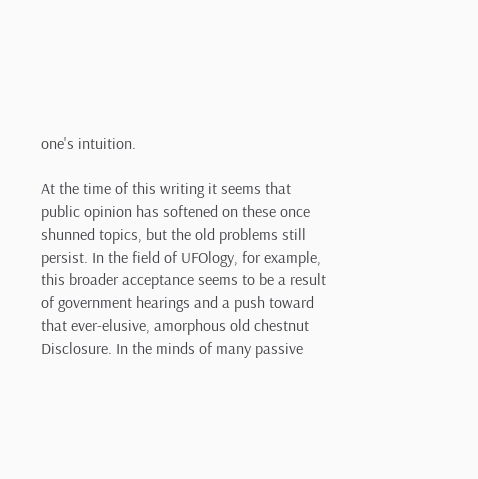one's intuition.

At the time of this writing it seems that public opinion has softened on these once shunned topics, but the old problems still persist. In the field of UFOlogy, for example, this broader acceptance seems to be a result of government hearings and a push toward that ever-elusive, amorphous old chestnut Disclosure. In the minds of many passive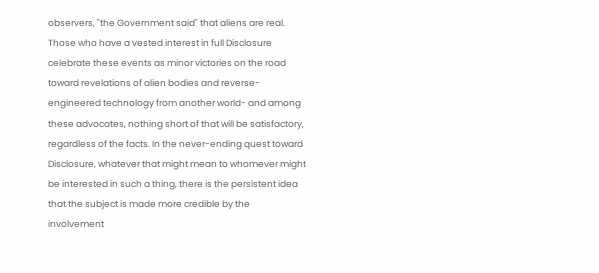observers, "the Government said" that aliens are real. Those who have a vested interest in full Disclosure celebrate these events as minor victories on the road toward revelations of alien bodies and reverse-engineered technology from another world- and among these advocates, nothing short of that will be satisfactory, regardless of the facts. In the never-ending quest toward Disclosure, whatever that might mean to whomever might be interested in such a thing, there is the persistent idea that the subject is made more credible by the involvement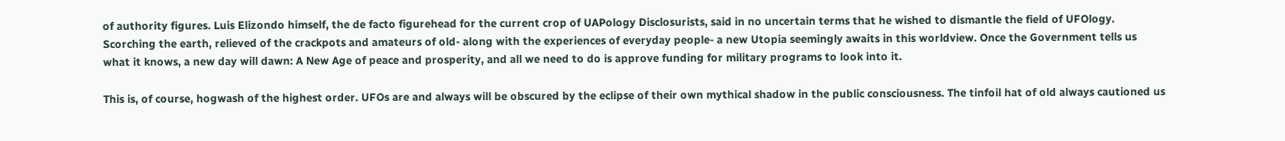of authority figures. Luis Elizondo himself, the de facto figurehead for the current crop of UAPology Disclosurists, said in no uncertain terms that he wished to dismantle the field of UFOlogy. Scorching the earth, relieved of the crackpots and amateurs of old- along with the experiences of everyday people- a new Utopia seemingly awaits in this worldview. Once the Government tells us what it knows, a new day will dawn: A New Age of peace and prosperity, and all we need to do is approve funding for military programs to look into it.

This is, of course, hogwash of the highest order. UFOs are and always will be obscured by the eclipse of their own mythical shadow in the public consciousness. The tinfoil hat of old always cautioned us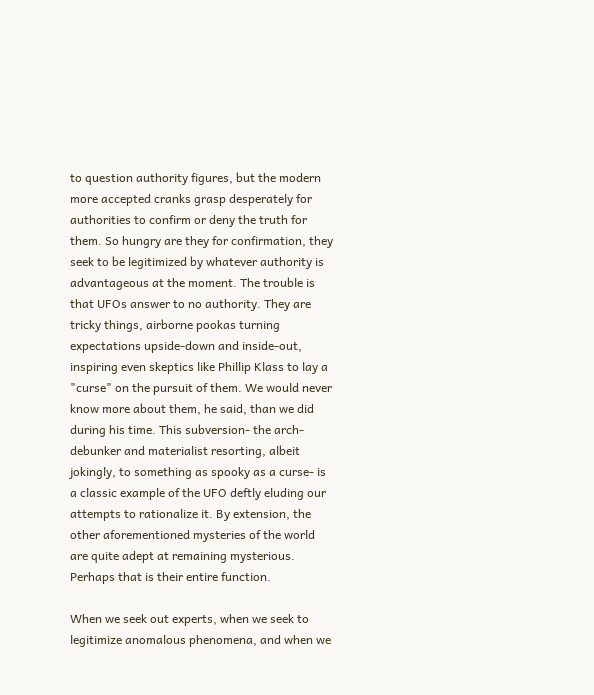to question authority figures, but the modern more accepted cranks grasp desperately for authorities to confirm or deny the truth for them. So hungry are they for confirmation, they seek to be legitimized by whatever authority is advantageous at the moment. The trouble is that UFOs answer to no authority. They are tricky things, airborne pookas turning expectations upside-down and inside-out, inspiring even skeptics like Phillip Klass to lay a "curse" on the pursuit of them. We would never know more about them, he said, than we did during his time. This subversion- the arch-debunker and materialist resorting, albeit jokingly, to something as spooky as a curse- is a classic example of the UFO deftly eluding our attempts to rationalize it. By extension, the other aforementioned mysteries of the world are quite adept at remaining mysterious. Perhaps that is their entire function.

When we seek out experts, when we seek to legitimize anomalous phenomena, and when we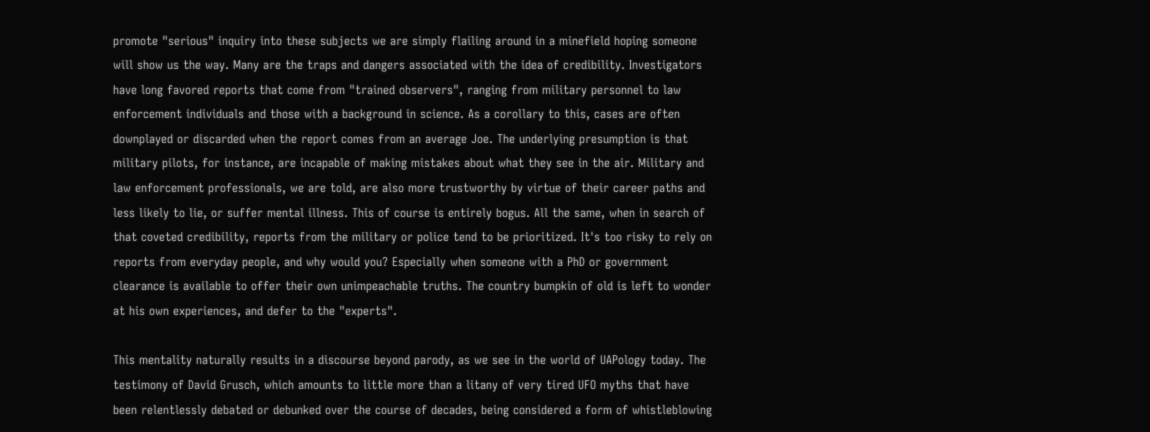promote "serious" inquiry into these subjects we are simply flailing around in a minefield hoping someone will show us the way. Many are the traps and dangers associated with the idea of credibility. Investigators have long favored reports that come from "trained observers", ranging from military personnel to law enforcement individuals and those with a background in science. As a corollary to this, cases are often downplayed or discarded when the report comes from an average Joe. The underlying presumption is that military pilots, for instance, are incapable of making mistakes about what they see in the air. Military and law enforcement professionals, we are told, are also more trustworthy by virtue of their career paths and less likely to lie, or suffer mental illness. This of course is entirely bogus. All the same, when in search of that coveted credibility, reports from the military or police tend to be prioritized. It's too risky to rely on reports from everyday people, and why would you? Especially when someone with a PhD or government clearance is available to offer their own unimpeachable truths. The country bumpkin of old is left to wonder at his own experiences, and defer to the "experts".

This mentality naturally results in a discourse beyond parody, as we see in the world of UAPology today. The testimony of David Grusch, which amounts to little more than a litany of very tired UFO myths that have been relentlessly debated or debunked over the course of decades, being considered a form of whistleblowing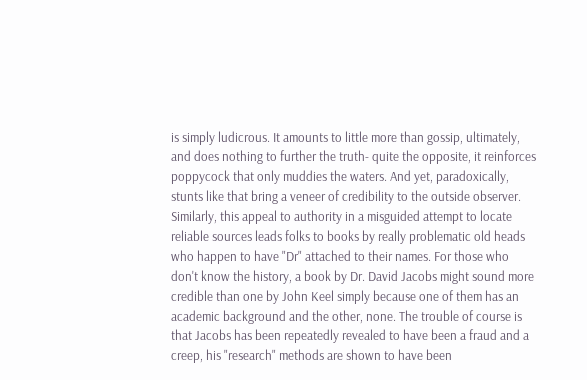is simply ludicrous. It amounts to little more than gossip, ultimately, and does nothing to further the truth- quite the opposite, it reinforces poppycock that only muddies the waters. And yet, paradoxically, stunts like that bring a veneer of credibility to the outside observer. Similarly, this appeal to authority in a misguided attempt to locate reliable sources leads folks to books by really problematic old heads who happen to have "Dr" attached to their names. For those who don't know the history, a book by Dr. David Jacobs might sound more credible than one by John Keel simply because one of them has an academic background and the other, none. The trouble of course is that Jacobs has been repeatedly revealed to have been a fraud and a creep, his "research" methods are shown to have been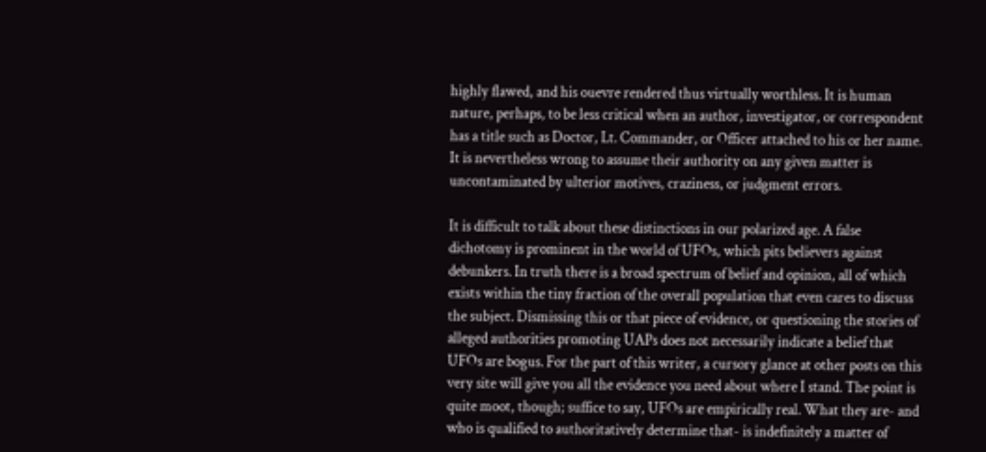highly flawed, and his ouevre rendered thus virtually worthless. It is human nature, perhaps, to be less critical when an author, investigator, or correspondent has a title such as Doctor, Lt. Commander, or Officer attached to his or her name. It is nevertheless wrong to assume their authority on any given matter is uncontaminated by ulterior motives, craziness, or judgment errors.

It is difficult to talk about these distinctions in our polarized age. A false dichotomy is prominent in the world of UFOs, which pits believers against debunkers. In truth there is a broad spectrum of belief and opinion, all of which exists within the tiny fraction of the overall population that even cares to discuss the subject. Dismissing this or that piece of evidence, or questioning the stories of alleged authorities promoting UAPs does not necessarily indicate a belief that UFOs are bogus. For the part of this writer, a cursory glance at other posts on this very site will give you all the evidence you need about where I stand. The point is quite moot, though; suffice to say, UFOs are empirically real. What they are- and who is qualified to authoritatively determine that- is indefinitely a matter of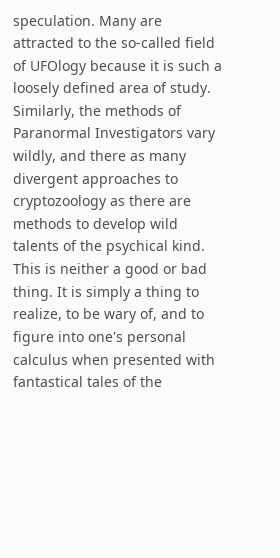speculation. Many are attracted to the so-called field of UFOlogy because it is such a loosely defined area of study. Similarly, the methods of Paranormal Investigators vary wildly, and there as many divergent approaches to cryptozoology as there are methods to develop wild talents of the psychical kind. This is neither a good or bad thing. It is simply a thing to realize, to be wary of, and to figure into one's personal calculus when presented with fantastical tales of the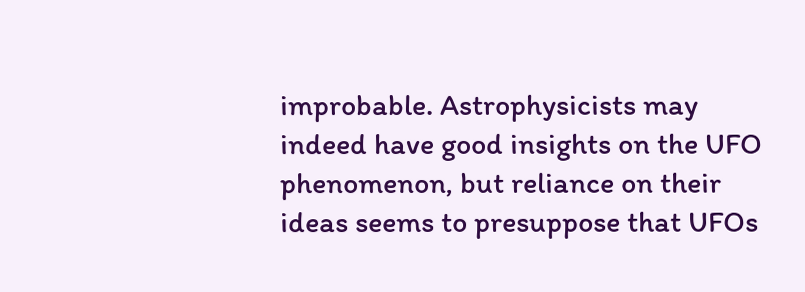improbable. Astrophysicists may indeed have good insights on the UFO phenomenon, but reliance on their ideas seems to presuppose that UFOs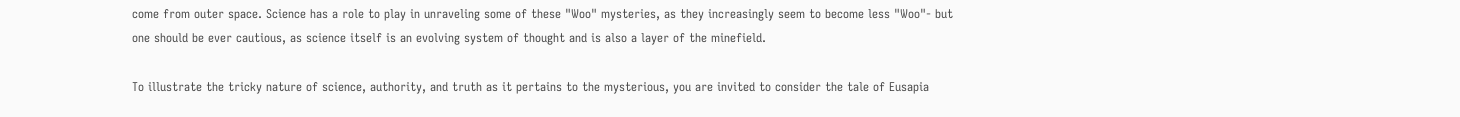come from outer space. Science has a role to play in unraveling some of these "Woo" mysteries, as they increasingly seem to become less "Woo"- but one should be ever cautious, as science itself is an evolving system of thought and is also a layer of the minefield.

To illustrate the tricky nature of science, authority, and truth as it pertains to the mysterious, you are invited to consider the tale of Eusapia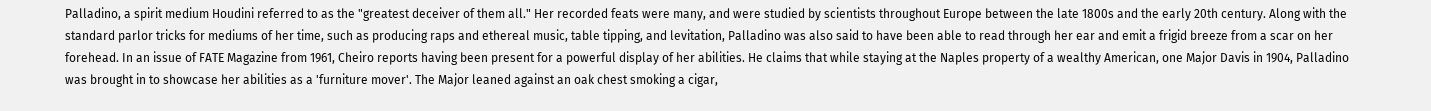Palladino, a spirit medium Houdini referred to as the "greatest deceiver of them all." Her recorded feats were many, and were studied by scientists throughout Europe between the late 1800s and the early 20th century. Along with the standard parlor tricks for mediums of her time, such as producing raps and ethereal music, table tipping, and levitation, Palladino was also said to have been able to read through her ear and emit a frigid breeze from a scar on her forehead. In an issue of FATE Magazine from 1961, Cheiro reports having been present for a powerful display of her abilities. He claims that while staying at the Naples property of a wealthy American, one Major Davis in 1904, Palladino was brought in to showcase her abilities as a 'furniture mover'. The Major leaned against an oak chest smoking a cigar,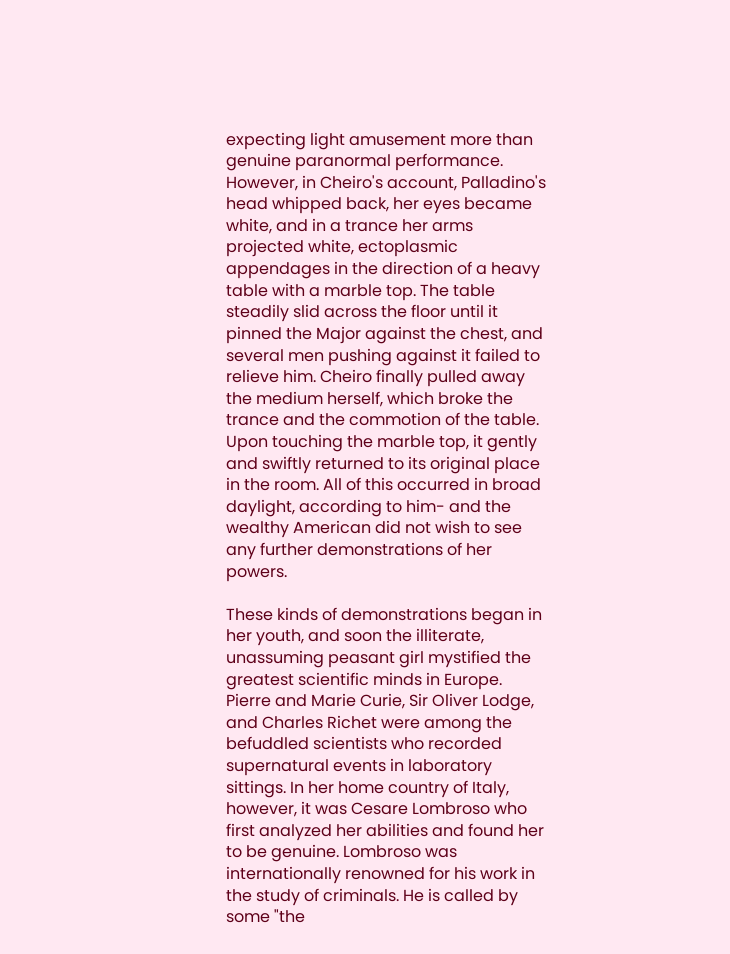expecting light amusement more than genuine paranormal performance. However, in Cheiro's account, Palladino's head whipped back, her eyes became white, and in a trance her arms projected white, ectoplasmic appendages in the direction of a heavy table with a marble top. The table steadily slid across the floor until it pinned the Major against the chest, and several men pushing against it failed to relieve him. Cheiro finally pulled away the medium herself, which broke the trance and the commotion of the table. Upon touching the marble top, it gently and swiftly returned to its original place in the room. All of this occurred in broad daylight, according to him- and the wealthy American did not wish to see any further demonstrations of her powers.

These kinds of demonstrations began in her youth, and soon the illiterate, unassuming peasant girl mystified the greatest scientific minds in Europe. Pierre and Marie Curie, Sir Oliver Lodge, and Charles Richet were among the befuddled scientists who recorded supernatural events in laboratory sittings. In her home country of Italy, however, it was Cesare Lombroso who first analyzed her abilities and found her to be genuine. Lombroso was internationally renowned for his work in the study of criminals. He is called by some "the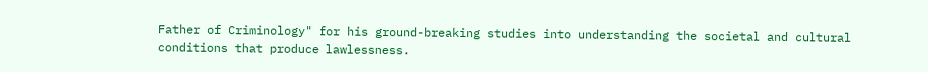Father of Criminology" for his ground-breaking studies into understanding the societal and cultural conditions that produce lawlessness.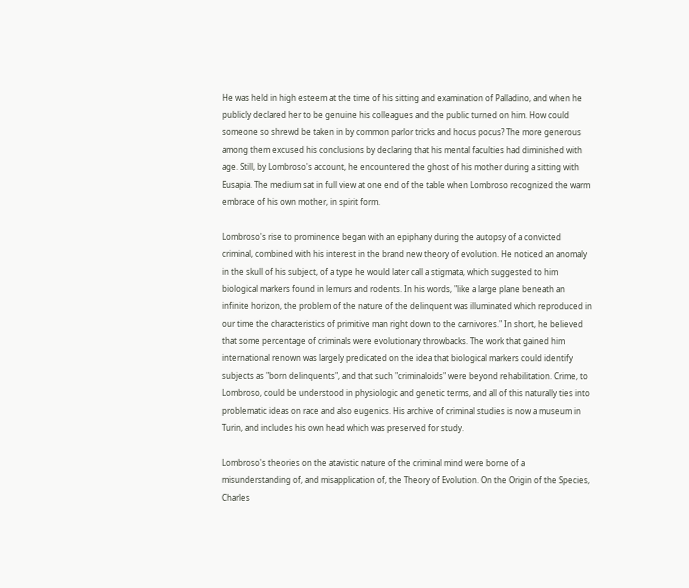He was held in high esteem at the time of his sitting and examination of Palladino, and when he publicly declared her to be genuine his colleagues and the public turned on him. How could someone so shrewd be taken in by common parlor tricks and hocus pocus? The more generous among them excused his conclusions by declaring that his mental faculties had diminished with age. Still, by Lombroso's account, he encountered the ghost of his mother during a sitting with Eusapia. The medium sat in full view at one end of the table when Lombroso recognized the warm embrace of his own mother, in spirit form.

Lombroso's rise to prominence began with an epiphany during the autopsy of a convicted criminal, combined with his interest in the brand new theory of evolution. He noticed an anomaly in the skull of his subject, of a type he would later call a stigmata, which suggested to him biological markers found in lemurs and rodents. In his words, "like a large plane beneath an infinite horizon, the problem of the nature of the delinquent was illuminated which reproduced in our time the characteristics of primitive man right down to the carnivores." In short, he believed that some percentage of criminals were evolutionary throwbacks. The work that gained him international renown was largely predicated on the idea that biological markers could identify subjects as "born delinquents", and that such "criminaloids" were beyond rehabilitation. Crime, to Lombroso, could be understood in physiologic and genetic terms, and all of this naturally ties into problematic ideas on race and also eugenics. His archive of criminal studies is now a museum in Turin, and includes his own head which was preserved for study.

Lombroso's theories on the atavistic nature of the criminal mind were borne of a misunderstanding of, and misapplication of, the Theory of Evolution. On the Origin of the Species, Charles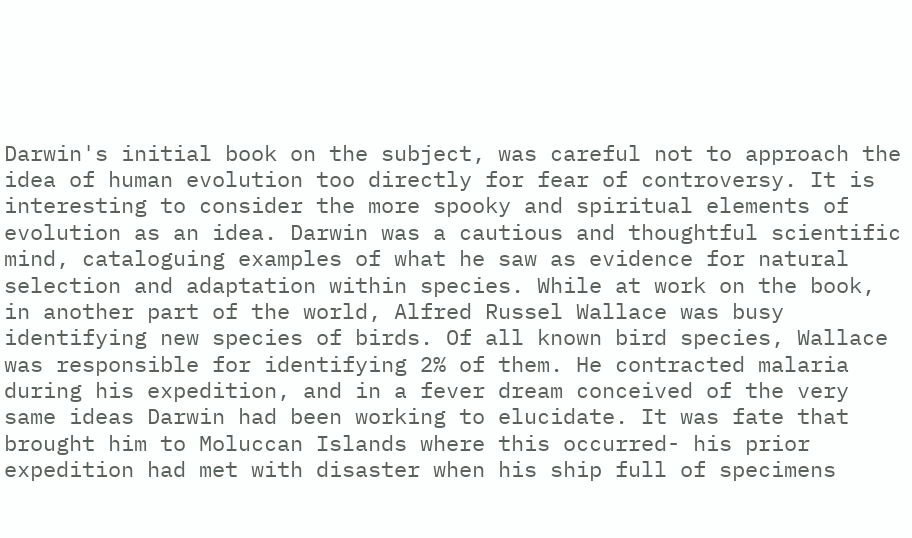Darwin's initial book on the subject, was careful not to approach the idea of human evolution too directly for fear of controversy. It is interesting to consider the more spooky and spiritual elements of evolution as an idea. Darwin was a cautious and thoughtful scientific mind, cataloguing examples of what he saw as evidence for natural selection and adaptation within species. While at work on the book, in another part of the world, Alfred Russel Wallace was busy identifying new species of birds. Of all known bird species, Wallace was responsible for identifying 2% of them. He contracted malaria during his expedition, and in a fever dream conceived of the very same ideas Darwin had been working to elucidate. It was fate that brought him to Moluccan Islands where this occurred- his prior expedition had met with disaster when his ship full of specimens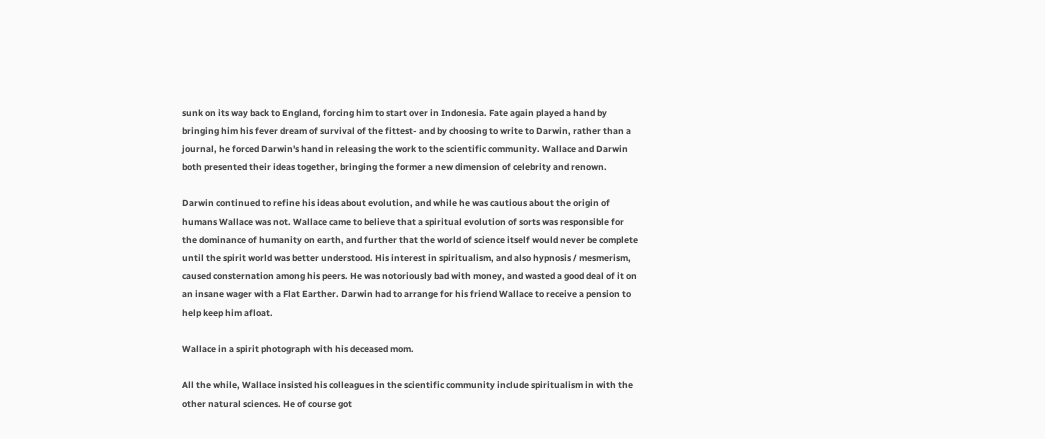sunk on its way back to England, forcing him to start over in Indonesia. Fate again played a hand by bringing him his fever dream of survival of the fittest- and by choosing to write to Darwin, rather than a journal, he forced Darwin's hand in releasing the work to the scientific community. Wallace and Darwin both presented their ideas together, bringing the former a new dimension of celebrity and renown.

Darwin continued to refine his ideas about evolution, and while he was cautious about the origin of humans Wallace was not. Wallace came to believe that a spiritual evolution of sorts was responsible for the dominance of humanity on earth, and further that the world of science itself would never be complete until the spirit world was better understood. His interest in spiritualism, and also hypnosis / mesmerism, caused consternation among his peers. He was notoriously bad with money, and wasted a good deal of it on an insane wager with a Flat Earther. Darwin had to arrange for his friend Wallace to receive a pension to help keep him afloat.

Wallace in a spirit photograph with his deceased mom.

All the while, Wallace insisted his colleagues in the scientific community include spiritualism in with the other natural sciences. He of course got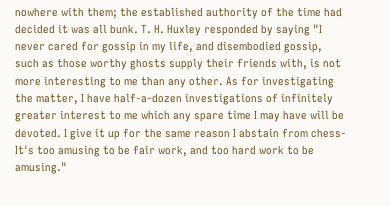nowhere with them; the established authority of the time had decided it was all bunk. T. H. Huxley responded by saying "I never cared for gossip in my life, and disembodied gossip, such as those worthy ghosts supply their friends with, is not more interesting to me than any other. As for investigating the matter, I have half-a-dozen investigations of infinitely greater interest to me which any spare time I may have will be devoted. I give it up for the same reason I abstain from chess- It's too amusing to be fair work, and too hard work to be amusing."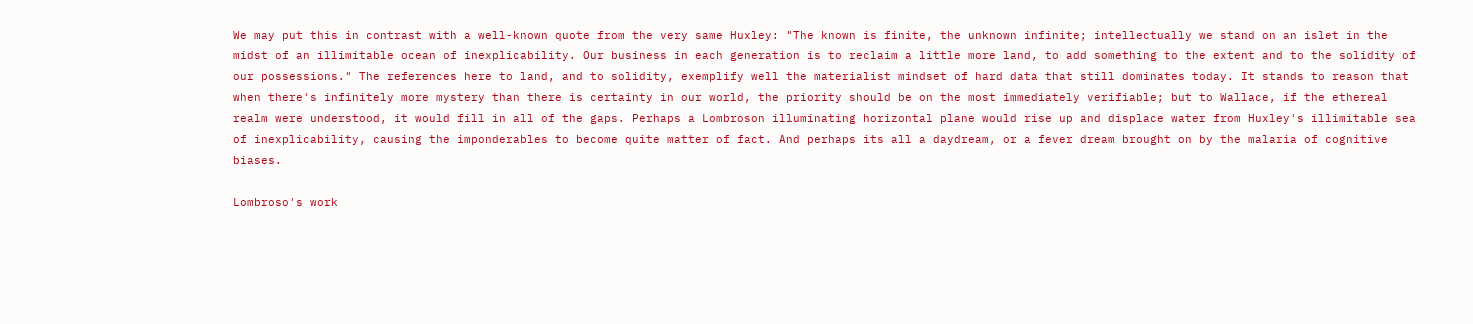We may put this in contrast with a well-known quote from the very same Huxley: "The known is finite, the unknown infinite; intellectually we stand on an islet in the midst of an illimitable ocean of inexplicability. Our business in each generation is to reclaim a little more land, to add something to the extent and to the solidity of our possessions." The references here to land, and to solidity, exemplify well the materialist mindset of hard data that still dominates today. It stands to reason that when there's infinitely more mystery than there is certainty in our world, the priority should be on the most immediately verifiable; but to Wallace, if the ethereal realm were understood, it would fill in all of the gaps. Perhaps a Lombroson illuminating horizontal plane would rise up and displace water from Huxley's illimitable sea of inexplicability, causing the imponderables to become quite matter of fact. And perhaps its all a daydream, or a fever dream brought on by the malaria of cognitive biases.

Lombroso's work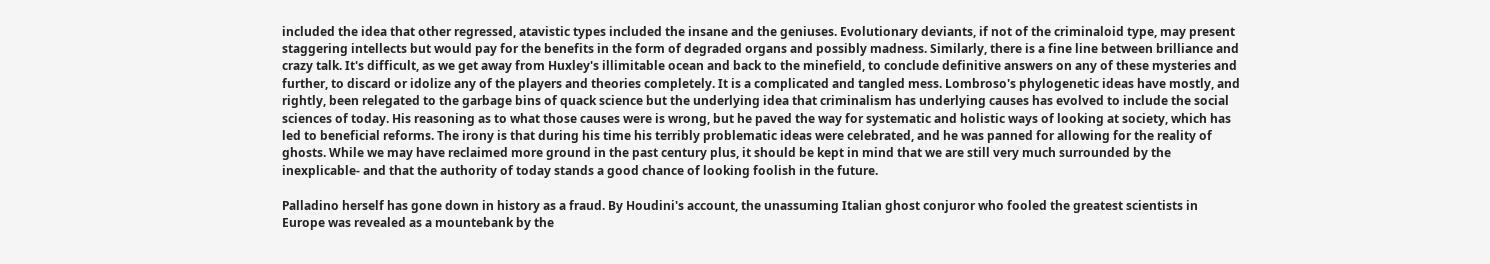included the idea that other regressed, atavistic types included the insane and the geniuses. Evolutionary deviants, if not of the criminaloid type, may present staggering intellects but would pay for the benefits in the form of degraded organs and possibly madness. Similarly, there is a fine line between brilliance and crazy talk. It's difficult, as we get away from Huxley's illimitable ocean and back to the minefield, to conclude definitive answers on any of these mysteries and further, to discard or idolize any of the players and theories completely. It is a complicated and tangled mess. Lombroso's phylogenetic ideas have mostly, and rightly, been relegated to the garbage bins of quack science but the underlying idea that criminalism has underlying causes has evolved to include the social sciences of today. His reasoning as to what those causes were is wrong, but he paved the way for systematic and holistic ways of looking at society, which has led to beneficial reforms. The irony is that during his time his terribly problematic ideas were celebrated, and he was panned for allowing for the reality of ghosts. While we may have reclaimed more ground in the past century plus, it should be kept in mind that we are still very much surrounded by the inexplicable- and that the authority of today stands a good chance of looking foolish in the future.

Palladino herself has gone down in history as a fraud. By Houdini's account, the unassuming Italian ghost conjuror who fooled the greatest scientists in Europe was revealed as a mountebank by the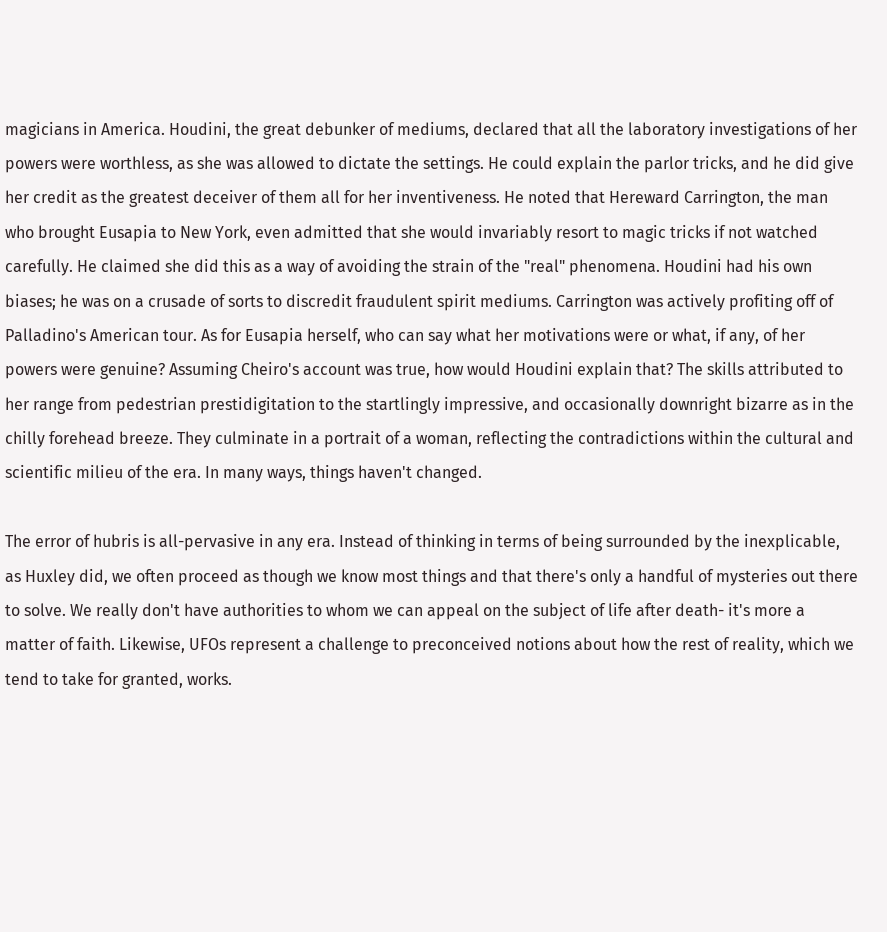magicians in America. Houdini, the great debunker of mediums, declared that all the laboratory investigations of her powers were worthless, as she was allowed to dictate the settings. He could explain the parlor tricks, and he did give her credit as the greatest deceiver of them all for her inventiveness. He noted that Hereward Carrington, the man who brought Eusapia to New York, even admitted that she would invariably resort to magic tricks if not watched carefully. He claimed she did this as a way of avoiding the strain of the "real" phenomena. Houdini had his own biases; he was on a crusade of sorts to discredit fraudulent spirit mediums. Carrington was actively profiting off of Palladino's American tour. As for Eusapia herself, who can say what her motivations were or what, if any, of her powers were genuine? Assuming Cheiro's account was true, how would Houdini explain that? The skills attributed to her range from pedestrian prestidigitation to the startlingly impressive, and occasionally downright bizarre as in the chilly forehead breeze. They culminate in a portrait of a woman, reflecting the contradictions within the cultural and scientific milieu of the era. In many ways, things haven't changed.

The error of hubris is all-pervasive in any era. Instead of thinking in terms of being surrounded by the inexplicable, as Huxley did, we often proceed as though we know most things and that there's only a handful of mysteries out there to solve. We really don't have authorities to whom we can appeal on the subject of life after death- it's more a matter of faith. Likewise, UFOs represent a challenge to preconceived notions about how the rest of reality, which we tend to take for granted, works.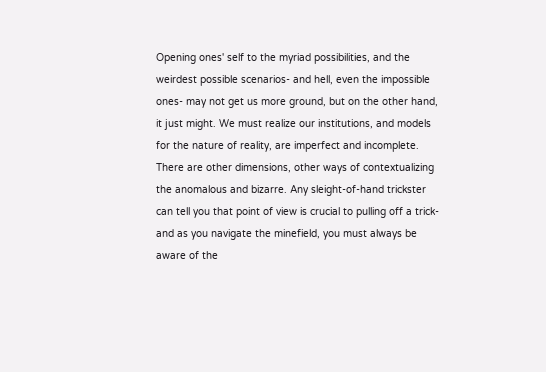Opening ones' self to the myriad possibilities, and the weirdest possible scenarios- and hell, even the impossible ones- may not get us more ground, but on the other hand, it just might. We must realize our institutions, and models for the nature of reality, are imperfect and incomplete. There are other dimensions, other ways of contextualizing the anomalous and bizarre. Any sleight-of-hand trickster can tell you that point of view is crucial to pulling off a trick- and as you navigate the minefield, you must always be aware of the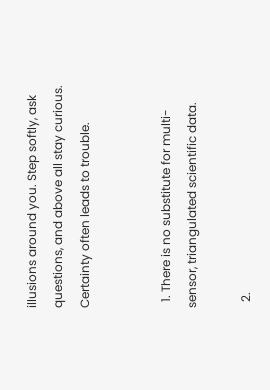illusions around you. Step softly, ask questions, and above all stay curious. Certainty often leads to trouble.


  1. There is no substitute for multi-sensor, triangulated scientific data.

  2.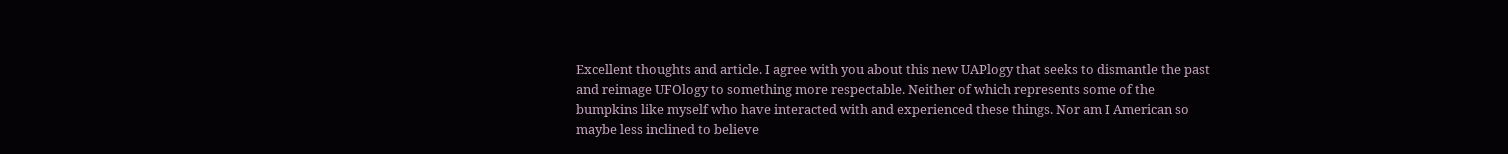Excellent thoughts and article. I agree with you about this new UAPlogy that seeks to dismantle the past and reimage UFOlogy to something more respectable. Neither of which represents some of the bumpkins like myself who have interacted with and experienced these things. Nor am I American so maybe less inclined to believe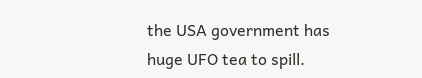the USA government has huge UFO tea to spill.